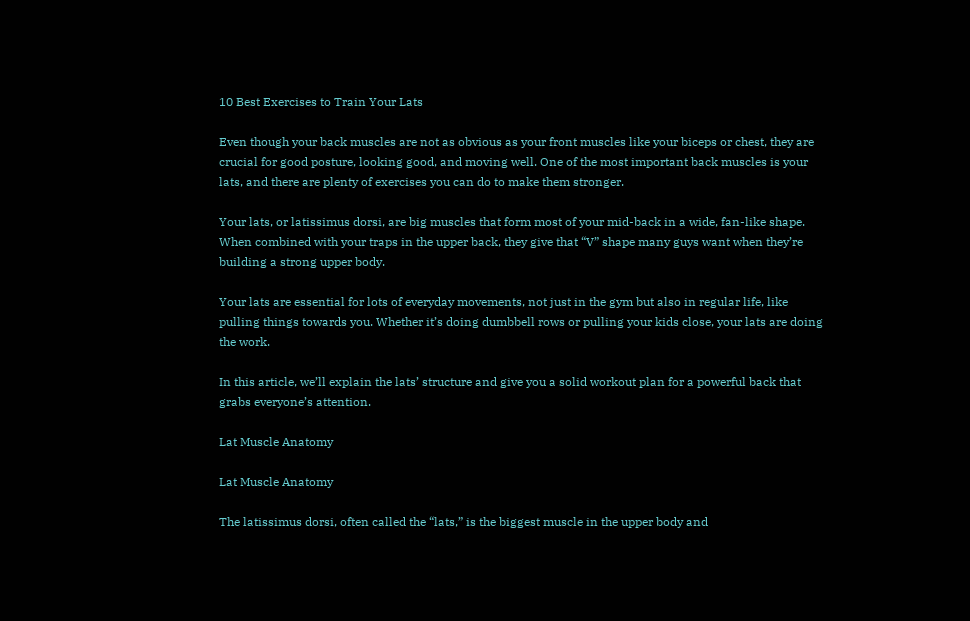10 Best Exercises to Train Your Lats

Even though your back muscles are not as obvious as your front muscles like your biceps or chest, they are crucial for good posture, looking good, and moving well. One of the most important back muscles is your lats, and there are plenty of exercises you can do to make them stronger.

Your lats, or latissimus dorsi, are big muscles that form most of your mid-back in a wide, fan-like shape. When combined with your traps in the upper back, they give that “V” shape many guys want when they’re building a strong upper body.

Your lats are essential for lots of everyday movements, not just in the gym but also in regular life, like pulling things towards you. Whether it’s doing dumbbell rows or pulling your kids close, your lats are doing the work.

In this article, we’ll explain the lats’ structure and give you a solid workout plan for a powerful back that grabs everyone’s attention.

Lat Muscle Anatomy

Lat Muscle Anatomy

The latissimus dorsi, often called the “lats,” is the biggest muscle in the upper body and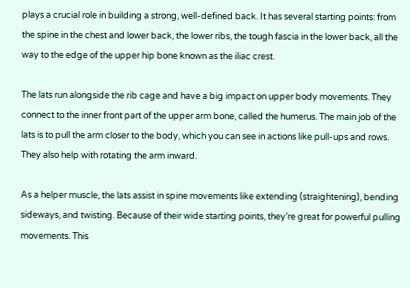plays a crucial role in building a strong, well-defined back. It has several starting points: from the spine in the chest and lower back, the lower ribs, the tough fascia in the lower back, all the way to the edge of the upper hip bone known as the iliac crest.

The lats run alongside the rib cage and have a big impact on upper body movements. They connect to the inner front part of the upper arm bone, called the humerus. The main job of the lats is to pull the arm closer to the body, which you can see in actions like pull-ups and rows. They also help with rotating the arm inward.

As a helper muscle, the lats assist in spine movements like extending (straightening), bending sideways, and twisting. Because of their wide starting points, they’re great for powerful pulling movements. This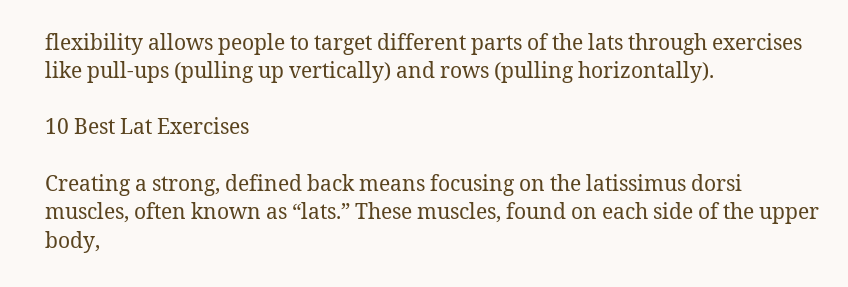flexibility allows people to target different parts of the lats through exercises like pull-ups (pulling up vertically) and rows (pulling horizontally).

10 Best Lat Exercises

Creating a strong, defined back means focusing on the latissimus dorsi muscles, often known as “lats.” These muscles, found on each side of the upper body,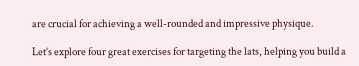are crucial for achieving a well-rounded and impressive physique.

Let’s explore four great exercises for targeting the lats, helping you build a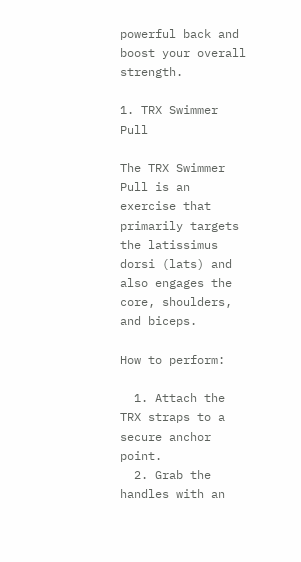powerful back and boost your overall strength.

1. TRX Swimmer Pull

The TRX Swimmer Pull is an exercise that primarily targets the latissimus dorsi (lats) and also engages the core, shoulders, and biceps.

How to perform:

  1. Attach the TRX straps to a secure anchor point.
  2. Grab the handles with an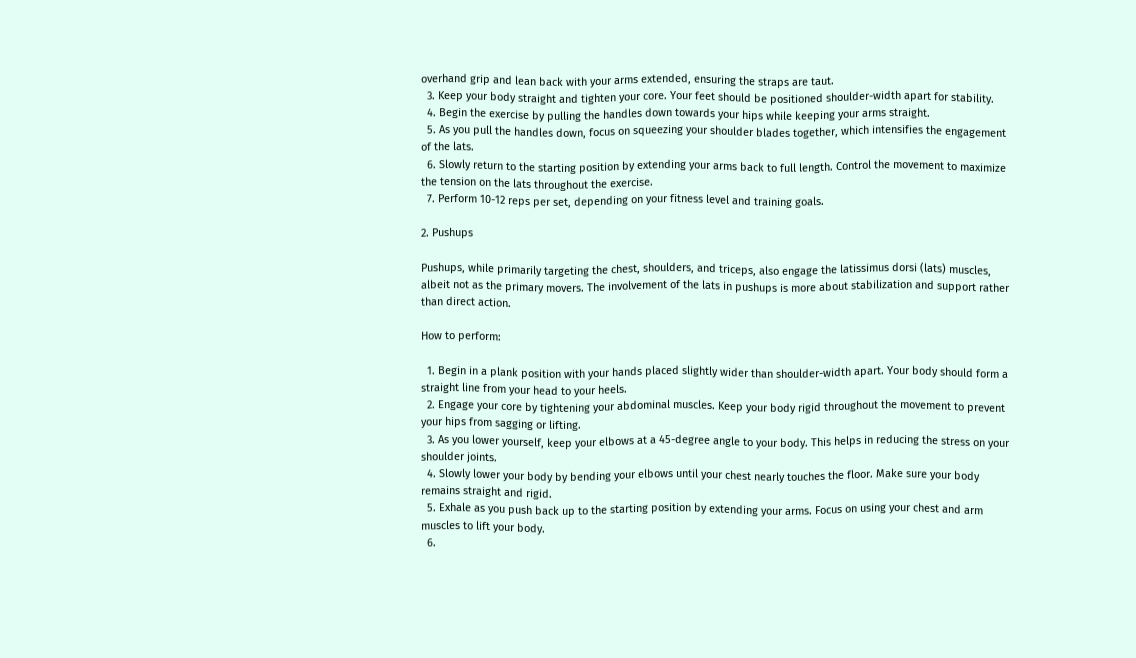overhand grip and lean back with your arms extended, ensuring the straps are taut.
  3. Keep your body straight and tighten your core. Your feet should be positioned shoulder-width apart for stability.
  4. Begin the exercise by pulling the handles down towards your hips while keeping your arms straight.
  5. As you pull the handles down, focus on squeezing your shoulder blades together, which intensifies the engagement of the lats.
  6. Slowly return to the starting position by extending your arms back to full length. Control the movement to maximize the tension on the lats throughout the exercise.
  7. Perform 10-12 reps per set, depending on your fitness level and training goals.

2. Pushups

Pushups, while primarily targeting the chest, shoulders, and triceps, also engage the latissimus dorsi (lats) muscles, albeit not as the primary movers. The involvement of the lats in pushups is more about stabilization and support rather than direct action.

How to perform:

  1. Begin in a plank position with your hands placed slightly wider than shoulder-width apart. Your body should form a straight line from your head to your heels.
  2. Engage your core by tightening your abdominal muscles. Keep your body rigid throughout the movement to prevent your hips from sagging or lifting.
  3. As you lower yourself, keep your elbows at a 45-degree angle to your body. This helps in reducing the stress on your shoulder joints.
  4. Slowly lower your body by bending your elbows until your chest nearly touches the floor. Make sure your body remains straight and rigid.
  5. Exhale as you push back up to the starting position by extending your arms. Focus on using your chest and arm muscles to lift your body.
  6.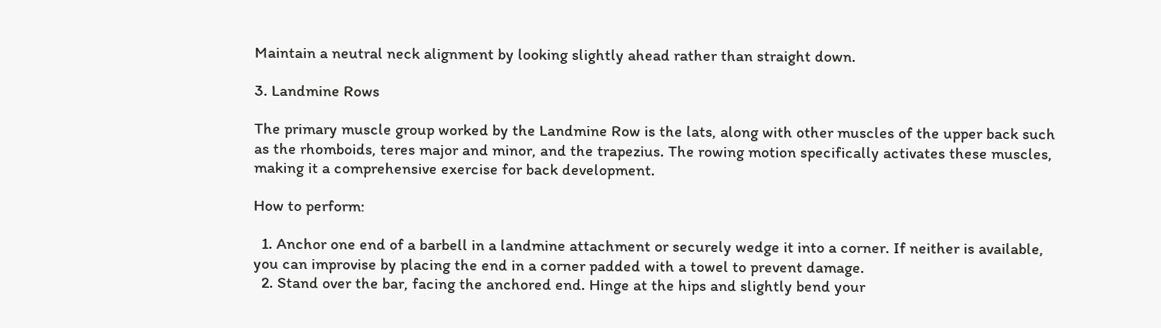Maintain a neutral neck alignment by looking slightly ahead rather than straight down.

3. Landmine Rows

The primary muscle group worked by the Landmine Row is the lats, along with other muscles of the upper back such as the rhomboids, teres major and minor, and the trapezius. The rowing motion specifically activates these muscles, making it a comprehensive exercise for back development.

How to perform:

  1. Anchor one end of a barbell in a landmine attachment or securely wedge it into a corner. If neither is available, you can improvise by placing the end in a corner padded with a towel to prevent damage.
  2. Stand over the bar, facing the anchored end. Hinge at the hips and slightly bend your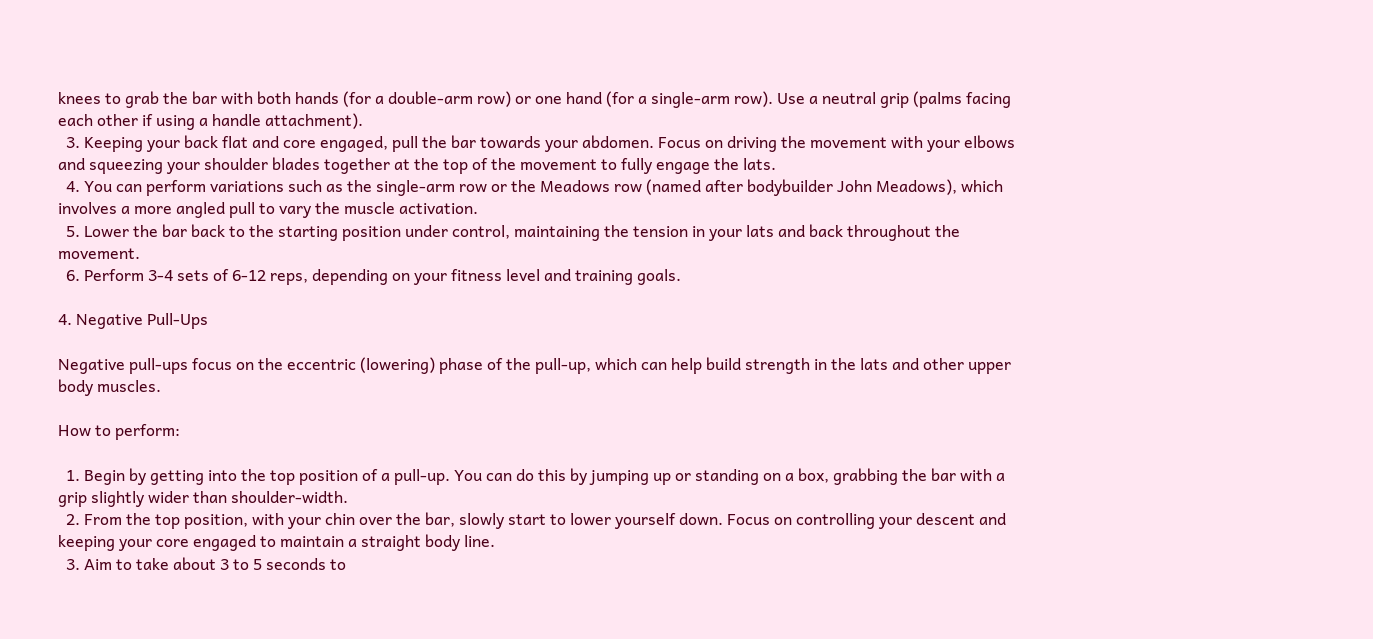knees to grab the bar with both hands (for a double-arm row) or one hand (for a single-arm row). Use a neutral grip (palms facing each other if using a handle attachment).
  3. Keeping your back flat and core engaged, pull the bar towards your abdomen. Focus on driving the movement with your elbows and squeezing your shoulder blades together at the top of the movement to fully engage the lats.
  4. You can perform variations such as the single-arm row or the Meadows row (named after bodybuilder John Meadows), which involves a more angled pull to vary the muscle activation.
  5. Lower the bar back to the starting position under control, maintaining the tension in your lats and back throughout the movement.
  6. Perform 3-4 sets of 6-12 reps, depending on your fitness level and training goals.

4. Negative Pull-Ups

Negative pull-ups focus on the eccentric (lowering) phase of the pull-up, which can help build strength in the lats and other upper body muscles.

How to perform:

  1. Begin by getting into the top position of a pull-up. You can do this by jumping up or standing on a box, grabbing the bar with a grip slightly wider than shoulder-width.
  2. From the top position, with your chin over the bar, slowly start to lower yourself down. Focus on controlling your descent and keeping your core engaged to maintain a straight body line.
  3. Aim to take about 3 to 5 seconds to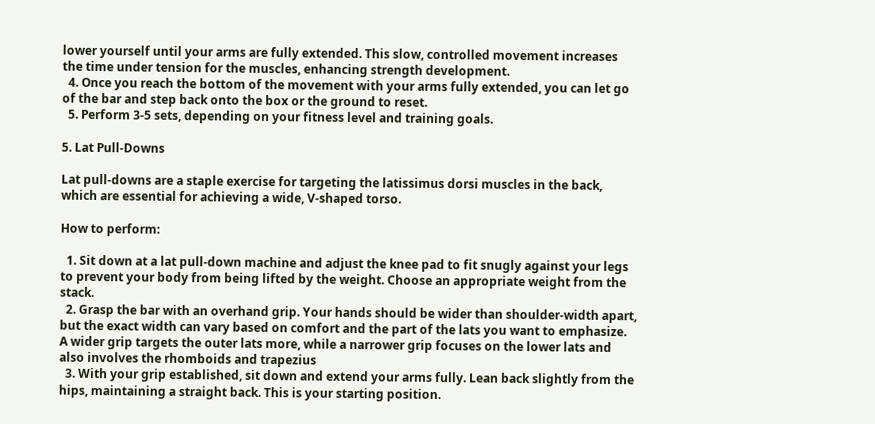lower yourself until your arms are fully extended. This slow, controlled movement increases the time under tension for the muscles, enhancing strength development.
  4. Once you reach the bottom of the movement with your arms fully extended, you can let go of the bar and step back onto the box or the ground to reset.
  5. Perform 3-5 sets, depending on your fitness level and training goals.

5. Lat Pull-Downs

Lat pull-downs are a staple exercise for targeting the latissimus dorsi muscles in the back, which are essential for achieving a wide, V-shaped torso.

How to perform:

  1. Sit down at a lat pull-down machine and adjust the knee pad to fit snugly against your legs to prevent your body from being lifted by the weight. Choose an appropriate weight from the stack.
  2. Grasp the bar with an overhand grip. Your hands should be wider than shoulder-width apart, but the exact width can vary based on comfort and the part of the lats you want to emphasize. A wider grip targets the outer lats more, while a narrower grip focuses on the lower lats and also involves the rhomboids and trapezius
  3. With your grip established, sit down and extend your arms fully. Lean back slightly from the hips, maintaining a straight back. This is your starting position.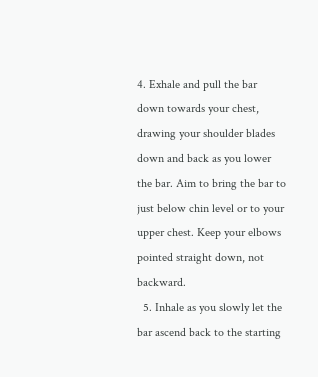4. Exhale and pull the bar down towards your chest, drawing your shoulder blades down and back as you lower the bar. Aim to bring the bar to just below chin level or to your upper chest. Keep your elbows pointed straight down, not backward.
  5. Inhale as you slowly let the bar ascend back to the starting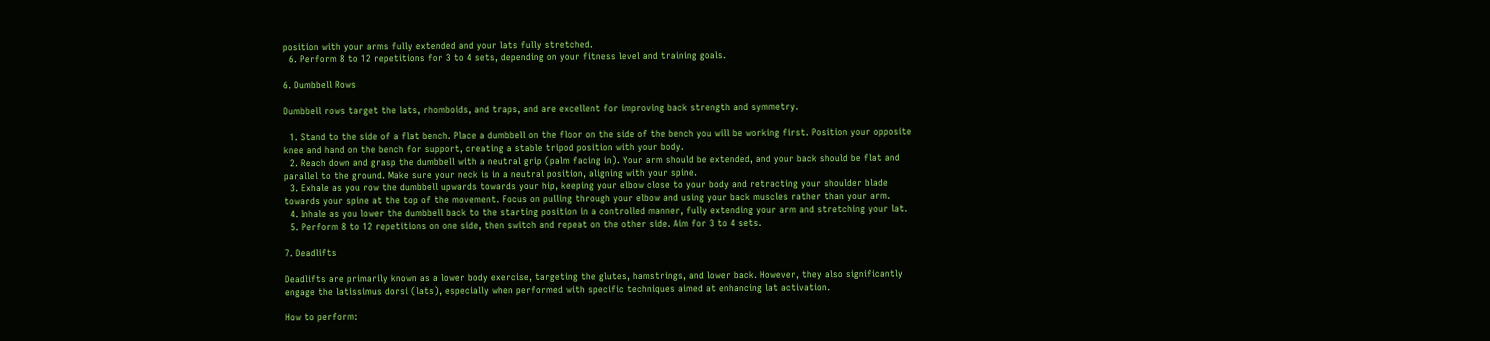position with your arms fully extended and your lats fully stretched.
  6. Perform 8 to 12 repetitions for 3 to 4 sets, depending on your fitness level and training goals.

6. Dumbbell Rows

Dumbbell rows target the lats, rhomboids, and traps, and are excellent for improving back strength and symmetry.

  1. Stand to the side of a flat bench. Place a dumbbell on the floor on the side of the bench you will be working first. Position your opposite knee and hand on the bench for support, creating a stable tripod position with your body.
  2. Reach down and grasp the dumbbell with a neutral grip (palm facing in). Your arm should be extended, and your back should be flat and parallel to the ground. Make sure your neck is in a neutral position, aligning with your spine.
  3. Exhale as you row the dumbbell upwards towards your hip, keeping your elbow close to your body and retracting your shoulder blade towards your spine at the top of the movement. Focus on pulling through your elbow and using your back muscles rather than your arm.
  4. Inhale as you lower the dumbbell back to the starting position in a controlled manner, fully extending your arm and stretching your lat.
  5. Perform 8 to 12 repetitions on one side, then switch and repeat on the other side. Aim for 3 to 4 sets.

7. Deadlifts

Deadlifts are primarily known as a lower body exercise, targeting the glutes, hamstrings, and lower back. However, they also significantly engage the latissimus dorsi (lats), especially when performed with specific techniques aimed at enhancing lat activation.

How to perform: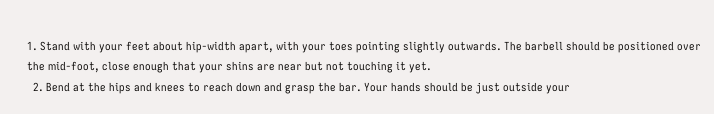1. Stand with your feet about hip-width apart, with your toes pointing slightly outwards. The barbell should be positioned over the mid-foot, close enough that your shins are near but not touching it yet.
  2. Bend at the hips and knees to reach down and grasp the bar. Your hands should be just outside your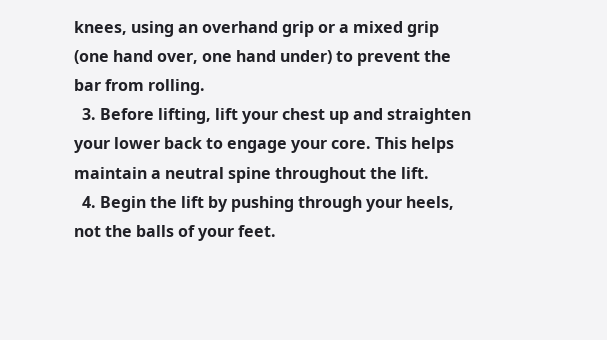knees, using an overhand grip or a mixed grip (one hand over, one hand under) to prevent the bar from rolling.
  3. Before lifting, lift your chest up and straighten your lower back to engage your core. This helps maintain a neutral spine throughout the lift.
  4. Begin the lift by pushing through your heels, not the balls of your feet.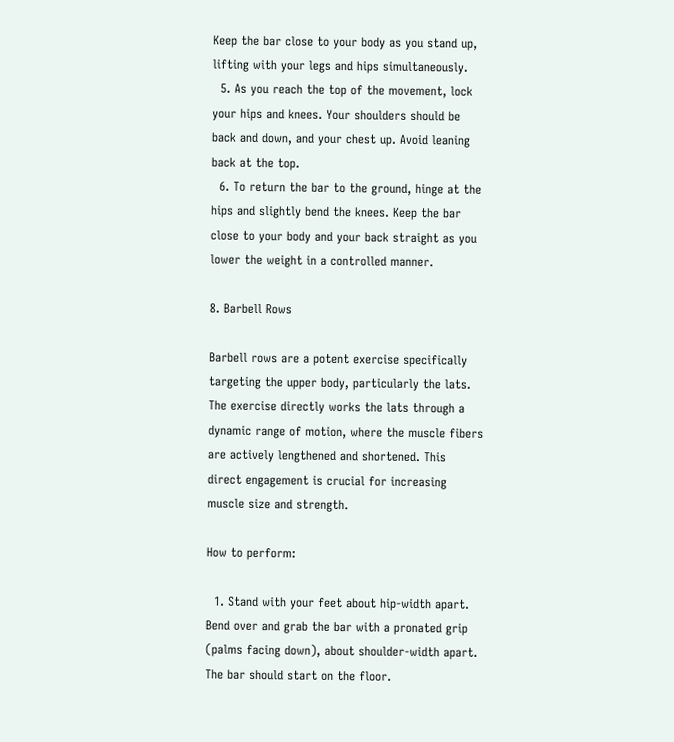Keep the bar close to your body as you stand up, lifting with your legs and hips simultaneously.
  5. As you reach the top of the movement, lock your hips and knees. Your shoulders should be back and down, and your chest up. Avoid leaning back at the top.
  6. To return the bar to the ground, hinge at the hips and slightly bend the knees. Keep the bar close to your body and your back straight as you lower the weight in a controlled manner.

8. Barbell Rows

Barbell rows are a potent exercise specifically targeting the upper body, particularly the lats. The exercise directly works the lats through a dynamic range of motion, where the muscle fibers are actively lengthened and shortened. This direct engagement is crucial for increasing muscle size and strength.

How to perform:

  1. Stand with your feet about hip-width apart. Bend over and grab the bar with a pronated grip (palms facing down), about shoulder-width apart. The bar should start on the floor.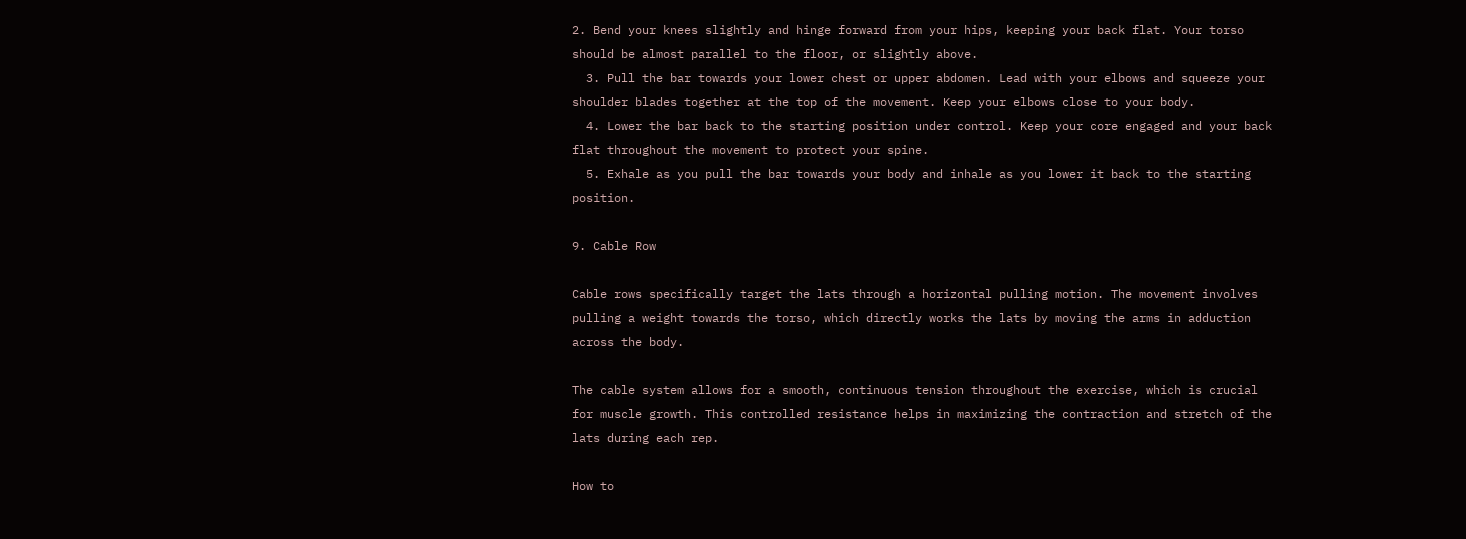2. Bend your knees slightly and hinge forward from your hips, keeping your back flat. Your torso should be almost parallel to the floor, or slightly above.
  3. Pull the bar towards your lower chest or upper abdomen. Lead with your elbows and squeeze your shoulder blades together at the top of the movement. Keep your elbows close to your body.
  4. Lower the bar back to the starting position under control. Keep your core engaged and your back flat throughout the movement to protect your spine.
  5. Exhale as you pull the bar towards your body and inhale as you lower it back to the starting position.

9. Cable Row

Cable rows specifically target the lats through a horizontal pulling motion. The movement involves pulling a weight towards the torso, which directly works the lats by moving the arms in adduction across the body.

The cable system allows for a smooth, continuous tension throughout the exercise, which is crucial for muscle growth. This controlled resistance helps in maximizing the contraction and stretch of the lats during each rep.

How to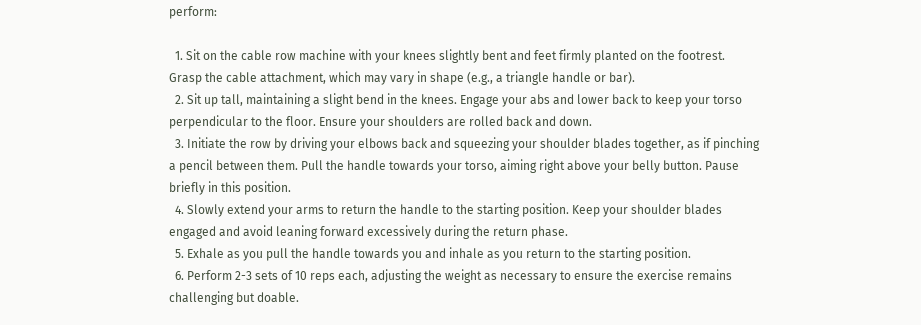perform:

  1. Sit on the cable row machine with your knees slightly bent and feet firmly planted on the footrest. Grasp the cable attachment, which may vary in shape (e.g., a triangle handle or bar).
  2. Sit up tall, maintaining a slight bend in the knees. Engage your abs and lower back to keep your torso perpendicular to the floor. Ensure your shoulders are rolled back and down.
  3. Initiate the row by driving your elbows back and squeezing your shoulder blades together, as if pinching a pencil between them. Pull the handle towards your torso, aiming right above your belly button. Pause briefly in this position.
  4. Slowly extend your arms to return the handle to the starting position. Keep your shoulder blades engaged and avoid leaning forward excessively during the return phase.
  5. Exhale as you pull the handle towards you and inhale as you return to the starting position.
  6. Perform 2-3 sets of 10 reps each, adjusting the weight as necessary to ensure the exercise remains challenging but doable.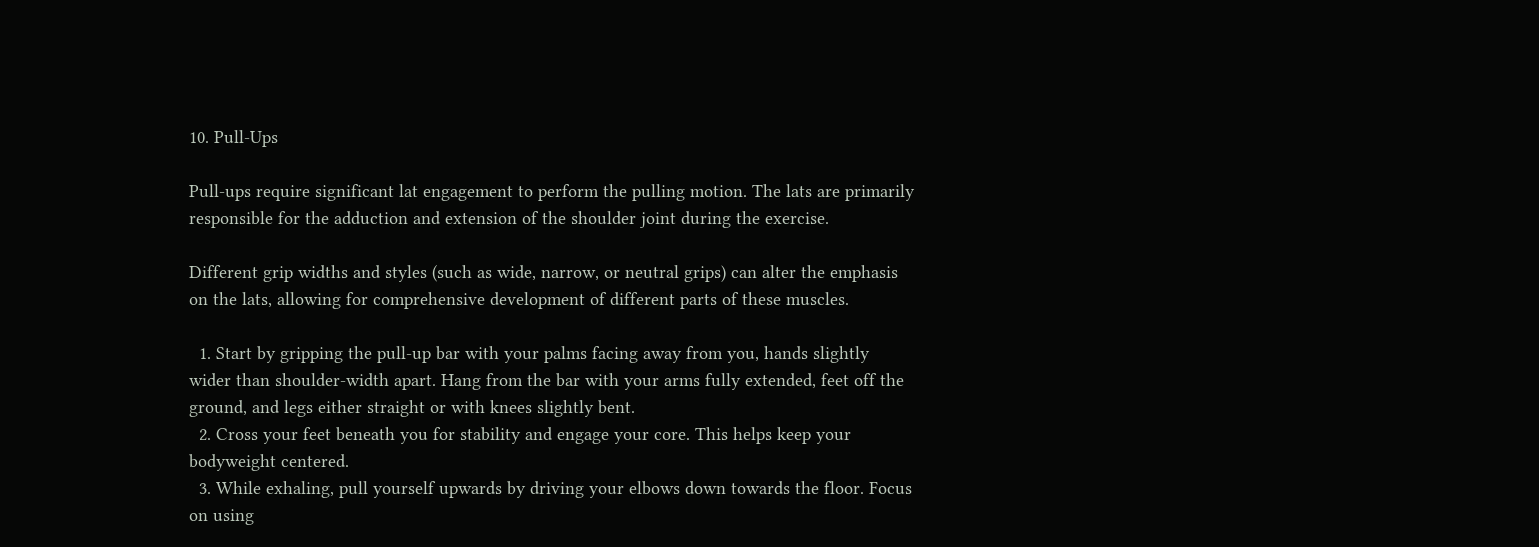10. Pull-Ups

Pull-ups require significant lat engagement to perform the pulling motion. The lats are primarily responsible for the adduction and extension of the shoulder joint during the exercise.

Different grip widths and styles (such as wide, narrow, or neutral grips) can alter the emphasis on the lats, allowing for comprehensive development of different parts of these muscles.

  1. Start by gripping the pull-up bar with your palms facing away from you, hands slightly wider than shoulder-width apart. Hang from the bar with your arms fully extended, feet off the ground, and legs either straight or with knees slightly bent.
  2. Cross your feet beneath you for stability and engage your core. This helps keep your bodyweight centered.
  3. While exhaling, pull yourself upwards by driving your elbows down towards the floor. Focus on using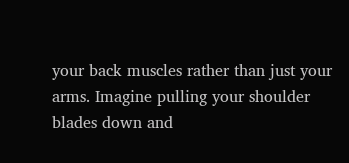your back muscles rather than just your arms. Imagine pulling your shoulder blades down and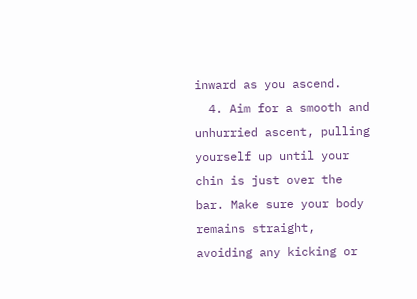inward as you ascend.
  4. Aim for a smooth and unhurried ascent, pulling yourself up until your chin is just over the bar. Make sure your body remains straight, avoiding any kicking or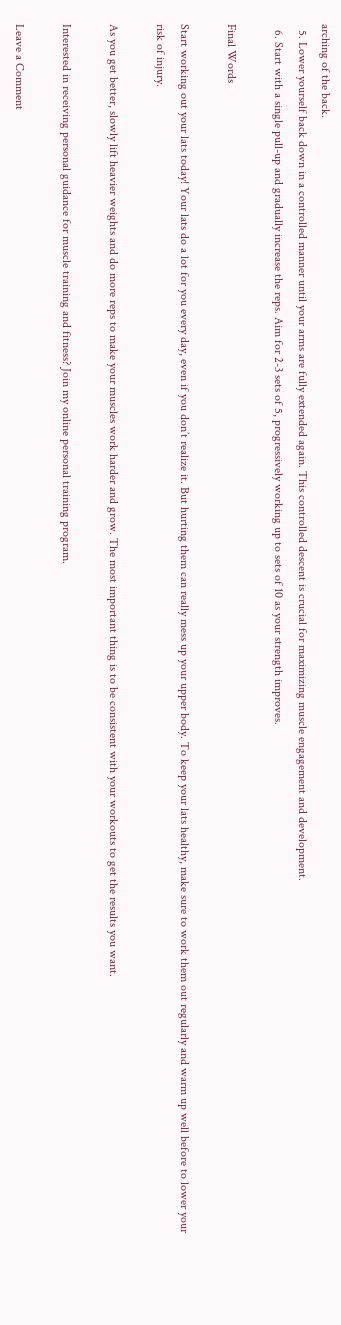arching of the back.
  5. Lower yourself back down in a controlled manner until your arms are fully extended again. This controlled descent is crucial for maximizing muscle engagement and development.
  6. Start with a single pull-up and gradually increase the reps. Aim for 2-3 sets of 5, progressively working up to sets of 10 as your strength improves.

Final Words

Start working out your lats today! Your lats do a lot for you every day, even if you don’t realize it. But hurting them can really mess up your upper body. To keep your lats healthy, make sure to work them out regularly and warm up well before to lower your risk of injury.

As you get better, slowly lift heavier weights and do more reps to make your muscles work harder and grow. The most important thing is to be consistent with your workouts to get the results you want.

Interested in receiving personal guidance for muscle training and fitness? Join my online personal training program.

Leave a Comment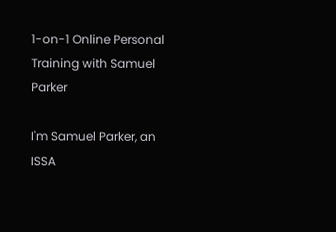1-on-1 Online Personal Training with Samuel Parker

I'm Samuel Parker, an ISSA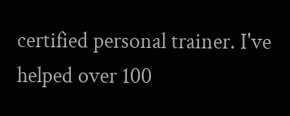certified personal trainer. I've helped over 100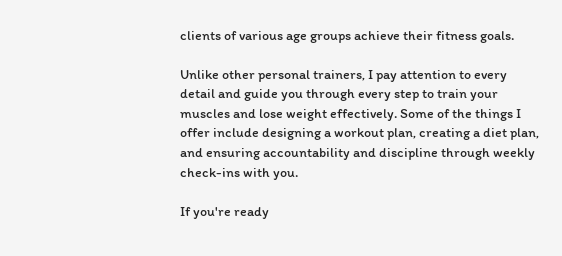clients of various age groups achieve their fitness goals.

Unlike other personal trainers, I pay attention to every detail and guide you through every step to train your muscles and lose weight effectively. Some of the things I offer include designing a workout plan, creating a diet plan, and ensuring accountability and discipline through weekly check-ins with you.

If you're ready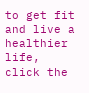to get fit and live a healthier life, click the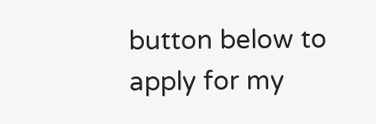button below to apply for my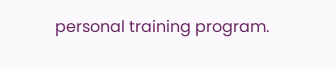personal training program.